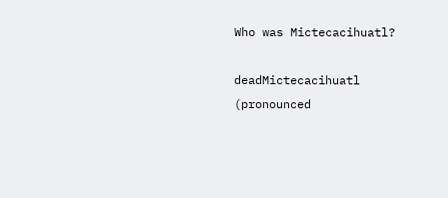Who was Mictecacihuatl?

deadMictecacihuatl (pronounced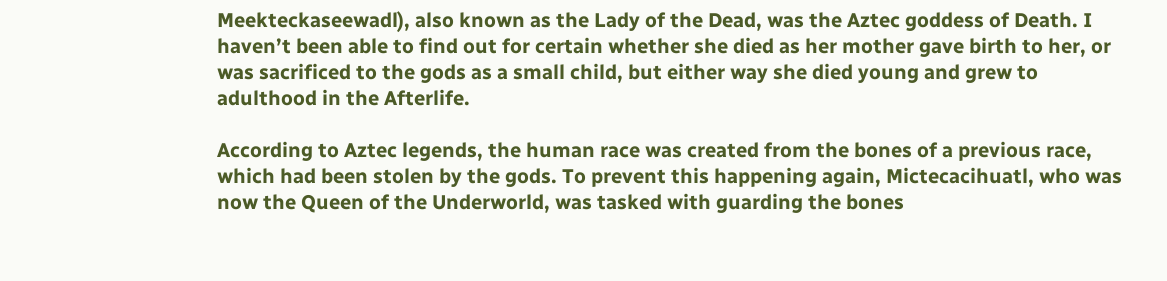Meekteckaseewadl), also known as the Lady of the Dead, was the Aztec goddess of Death. I haven’t been able to find out for certain whether she died as her mother gave birth to her, or was sacrificed to the gods as a small child, but either way she died young and grew to adulthood in the Afterlife.

According to Aztec legends, the human race was created from the bones of a previous race, which had been stolen by the gods. To prevent this happening again, Mictecacihuatl, who was now the Queen of the Underworld, was tasked with guarding the bones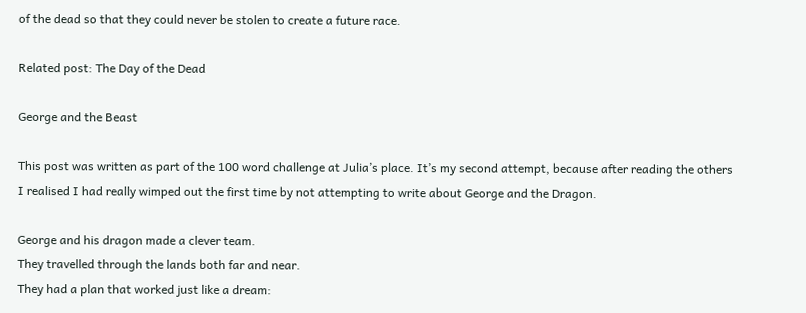of the dead so that they could never be stolen to create a future race.

Related post: The Day of the Dead

George and the Beast

This post was written as part of the 100 word challenge at Julia’s place. It’s my second attempt, because after reading the others I realised I had really wimped out the first time by not attempting to write about George and the Dragon.

George and his dragon made a clever team.
They travelled through the lands both far and near.
They had a plan that worked just like a dream: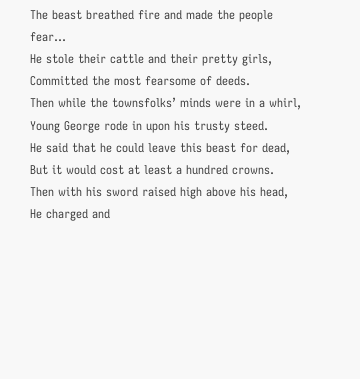The beast breathed fire and made the people fear…
He stole their cattle and their pretty girls,
Committed the most fearsome of deeds.
Then while the townsfolks’ minds were in a whirl,
Young George rode in upon his trusty steed.
He said that he could leave this beast for dead,
But it would cost at least a hundred crowns.
Then with his sword raised high above his head,
He charged and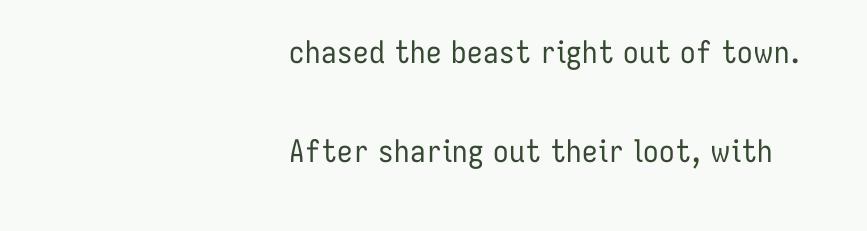chased the beast right out of town.

After sharing out their loot, with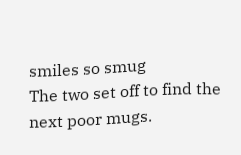smiles so smug
The two set off to find the next poor mugs.